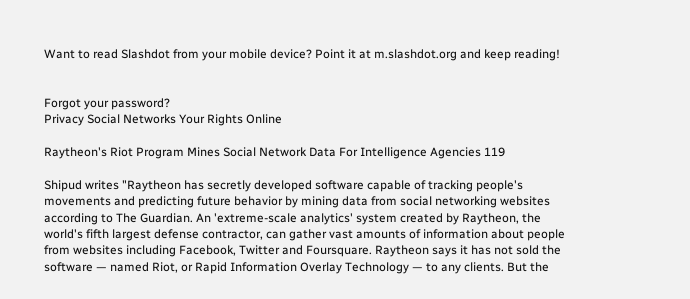Want to read Slashdot from your mobile device? Point it at m.slashdot.org and keep reading!


Forgot your password?
Privacy Social Networks Your Rights Online

Raytheon's Riot Program Mines Social Network Data For Intelligence Agencies 119

Shipud writes "Raytheon has secretly developed software capable of tracking people's movements and predicting future behavior by mining data from social networking websites according to The Guardian. An 'extreme-scale analytics' system created by Raytheon, the world's fifth largest defense contractor, can gather vast amounts of information about people from websites including Facebook, Twitter and Foursquare. Raytheon says it has not sold the software — named Riot, or Rapid Information Overlay Technology — to any clients. But the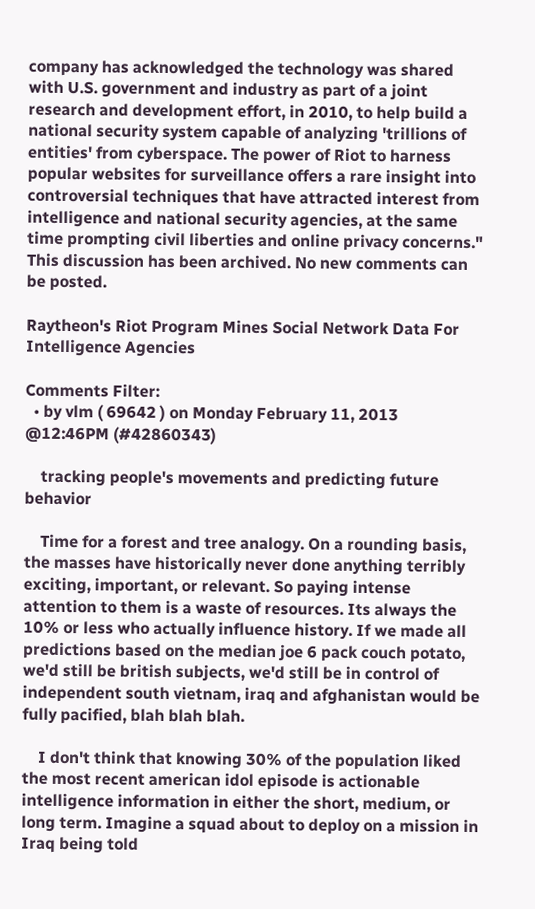company has acknowledged the technology was shared with U.S. government and industry as part of a joint research and development effort, in 2010, to help build a national security system capable of analyzing 'trillions of entities' from cyberspace. The power of Riot to harness popular websites for surveillance offers a rare insight into controversial techniques that have attracted interest from intelligence and national security agencies, at the same time prompting civil liberties and online privacy concerns."
This discussion has been archived. No new comments can be posted.

Raytheon's Riot Program Mines Social Network Data For Intelligence Agencies

Comments Filter:
  • by vlm ( 69642 ) on Monday February 11, 2013 @12:46PM (#42860343)

    tracking people's movements and predicting future behavior

    Time for a forest and tree analogy. On a rounding basis, the masses have historically never done anything terribly exciting, important, or relevant. So paying intense attention to them is a waste of resources. Its always the 10% or less who actually influence history. If we made all predictions based on the median joe 6 pack couch potato, we'd still be british subjects, we'd still be in control of independent south vietnam, iraq and afghanistan would be fully pacified, blah blah blah.

    I don't think that knowing 30% of the population liked the most recent american idol episode is actionable intelligence information in either the short, medium, or long term. Imagine a squad about to deploy on a mission in Iraq being told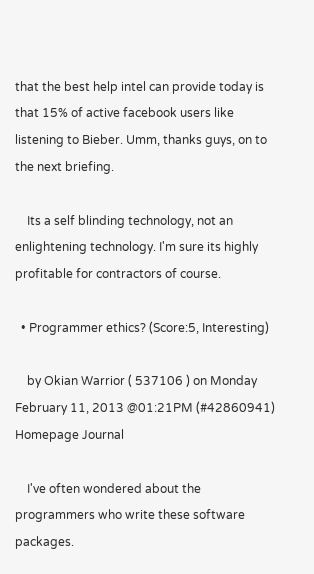that the best help intel can provide today is that 15% of active facebook users like listening to Bieber. Umm, thanks guys, on to the next briefing.

    Its a self blinding technology, not an enlightening technology. I'm sure its highly profitable for contractors of course.

  • Programmer ethics? (Score:5, Interesting)

    by Okian Warrior ( 537106 ) on Monday February 11, 2013 @01:21PM (#42860941) Homepage Journal

    I've often wondered about the programmers who write these software packages.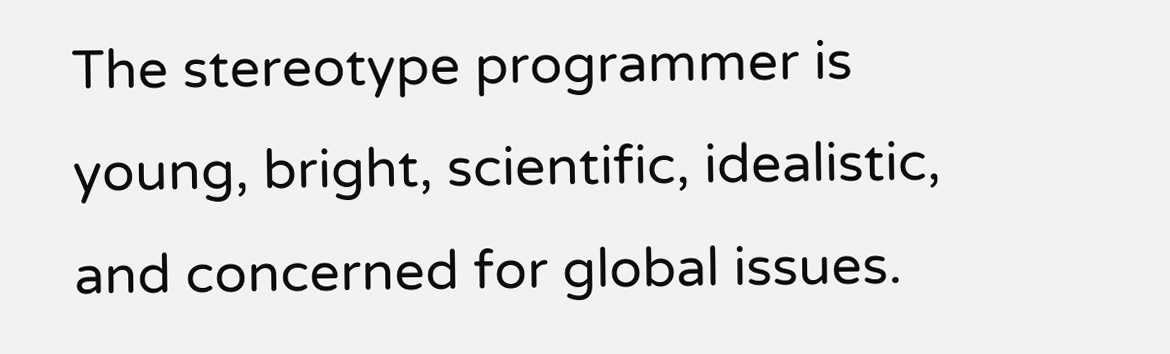The stereotype programmer is young, bright, scientific, idealistic, and concerned for global issues.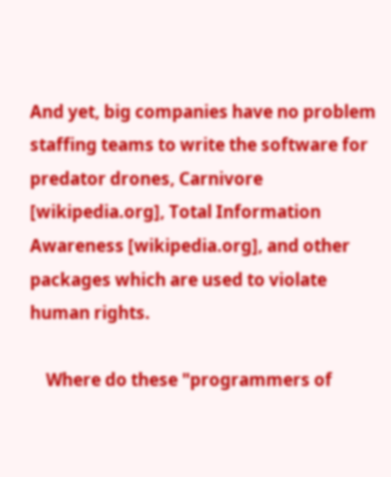And yet, big companies have no problem staffing teams to write the software for predator drones, Carnivore [wikipedia.org], Total Information Awareness [wikipedia.org], and other packages which are used to violate human rights.

    Where do these "programmers of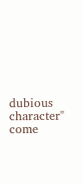dubious character" come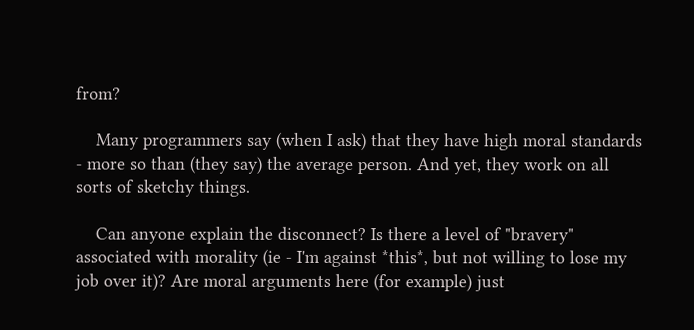from?

    Many programmers say (when I ask) that they have high moral standards - more so than (they say) the average person. And yet, they work on all sorts of sketchy things.

    Can anyone explain the disconnect? Is there a level of "bravery" associated with morality (ie - I'm against *this*, but not willing to lose my job over it)? Are moral arguments here (for example) just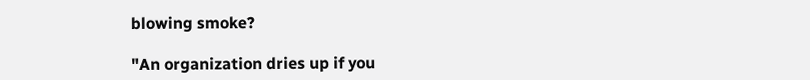blowing smoke?

"An organization dries up if you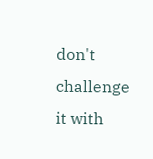don't challenge it with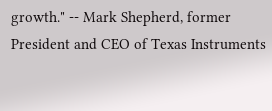growth." -- Mark Shepherd, former President and CEO of Texas Instruments